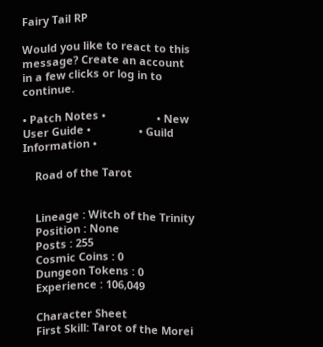Fairy Tail RP

Would you like to react to this message? Create an account in a few clicks or log in to continue.

• Patch Notes •                 • New User Guide •                • Guild Information •

    Road of the Tarot


    Lineage : Witch of the Trinity
    Position : None
    Posts : 255
    Cosmic Coins : 0
    Dungeon Tokens : 0
    Experience : 106,049

    Character Sheet
    First Skill: Tarot of the Morei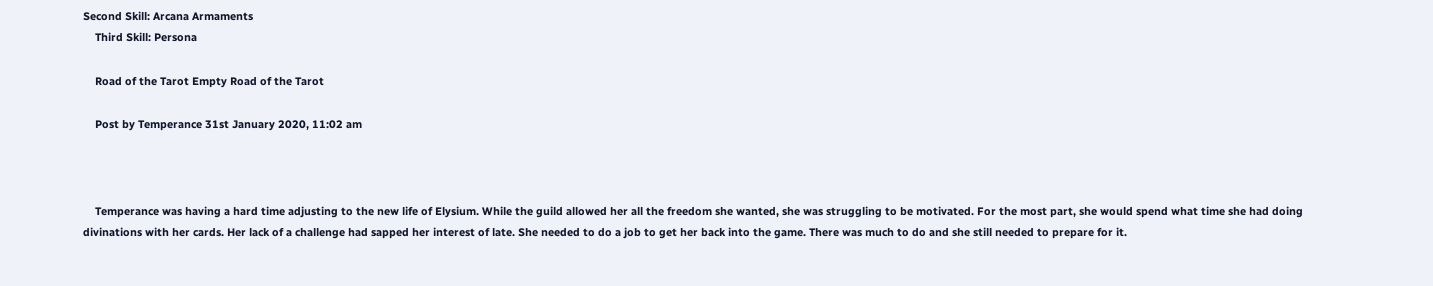Second Skill: Arcana Armaments
    Third Skill: Persona

    Road of the Tarot Empty Road of the Tarot

    Post by Temperance 31st January 2020, 11:02 am



    Temperance was having a hard time adjusting to the new life of Elysium. While the guild allowed her all the freedom she wanted, she was struggling to be motivated. For the most part, she would spend what time she had doing divinations with her cards. Her lack of a challenge had sapped her interest of late. She needed to do a job to get her back into the game. There was much to do and she still needed to prepare for it.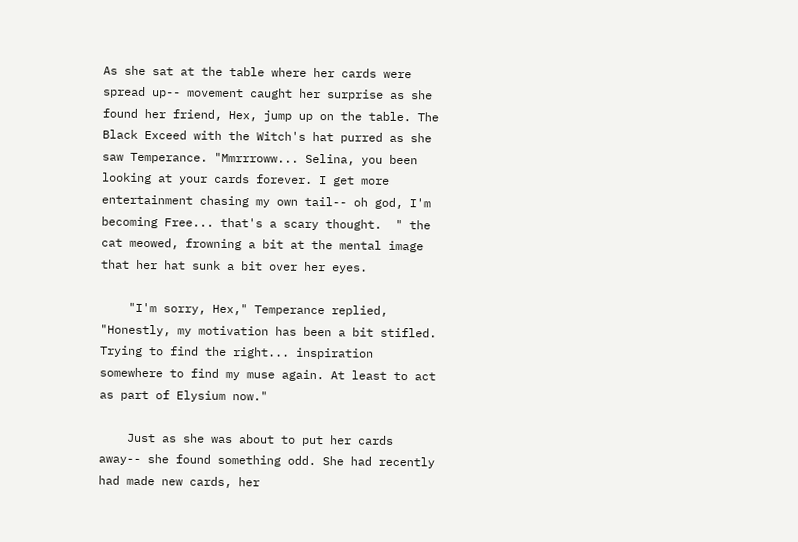As she sat at the table where her cards were spread up-- movement caught her surprise as she found her friend, Hex, jump up on the table. The Black Exceed with the Witch's hat purred as she saw Temperance. "Mmrrroww... Selina, you been looking at your cards forever. I get more entertainment chasing my own tail-- oh god, I'm becoming Free... that's a scary thought.  " the cat meowed, frowning a bit at the mental image that her hat sunk a bit over her eyes.

    "I'm sorry, Hex," Temperance replied, "Honestly, my motivation has been a bit stifled. Trying to find the right... inspiration somewhere to find my muse again. At least to act as part of Elysium now."

    Just as she was about to put her cards away-- she found something odd. She had recently had made new cards, her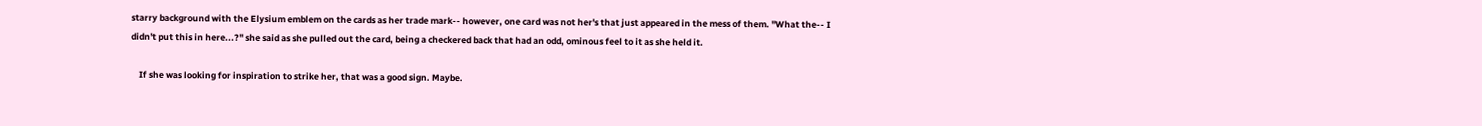starry background with the Elysium emblem on the cards as her trade mark-- however, one card was not her's that just appeared in the mess of them. "What the-- I didn't put this in here...?" she said as she pulled out the card, being a checkered back that had an odd, ominous feel to it as she held it.

    If she was looking for inspiration to strike her, that was a good sign. Maybe.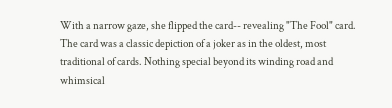With a narrow gaze, she flipped the card-- revealing "The Fool" card. The card was a classic depiction of a joker as in the oldest, most traditional of cards. Nothing special beyond its winding road and whimsical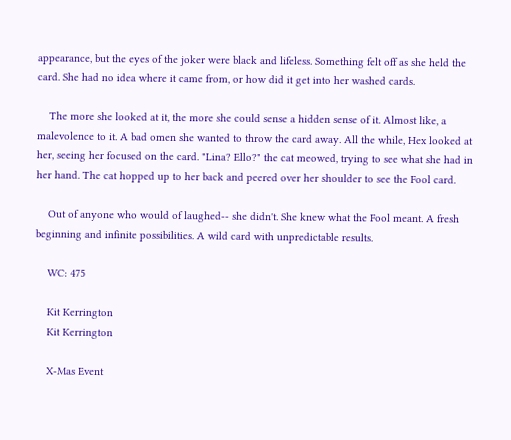appearance, but the eyes of the joker were black and lifeless. Something felt off as she held the card. She had no idea where it came from, or how did it get into her washed cards.

    The more she looked at it, the more she could sense a hidden sense of it. Almost like, a malevolence to it. A bad omen she wanted to throw the card away. All the while, Hex looked at her, seeing her focused on the card. "Lina? Ello?" the cat meowed, trying to see what she had in her hand. The cat hopped up to her back and peered over her shoulder to see the Fool card.

    Out of anyone who would of laughed-- she didn't. She knew what the Fool meant. A fresh beginning and infinite possibilities. A wild card with unpredictable results.

    WC: 475

    Kit Kerrington
    Kit Kerrington

    X-Mas Event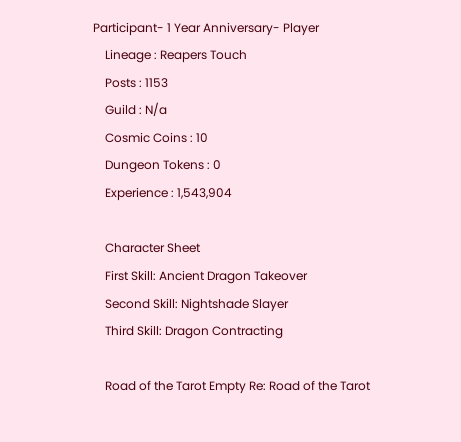Participant- 1 Year Anniversary- Player
    Lineage : Reapers Touch
    Posts : 1153
    Guild : N/a
    Cosmic Coins : 10
    Dungeon Tokens : 0
    Experience : 1,543,904

    Character Sheet
    First Skill: Ancient Dragon Takeover
    Second Skill: Nightshade Slayer
    Third Skill: Dragon Contracting

    Road of the Tarot Empty Re: Road of the Tarot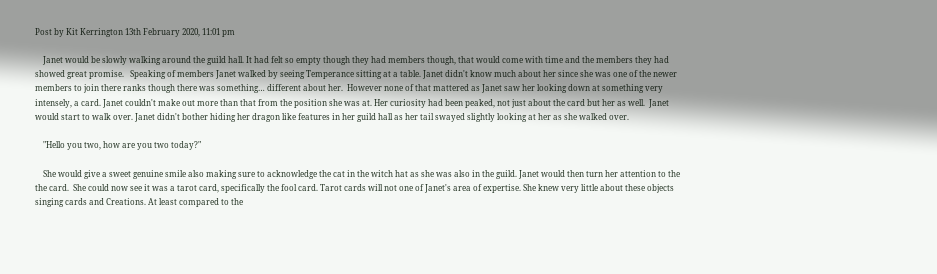Post by Kit Kerrington 13th February 2020, 11:01 pm

    Janet would be slowly walking around the guild hall. It had felt so empty though they had members though, that would come with time and the members they had showed great promise.   Speaking of members Janet walked by seeing Temperance sitting at a table. Janet didn't know much about her since she was one of the newer members to join there ranks though there was something… different about her.  However none of that mattered as Janet saw her looking down at something very intensely, a card. Janet couldn't make out more than that from the position she was at. Her curiosity had been peaked, not just about the card but her as well.  Janet would start to walk over. Janet didn't bother hiding her dragon like features in her guild hall as her tail swayed slightly looking at her as she walked over.

    "Hello you two, how are you two today?"

    She would give a sweet genuine smile also making sure to acknowledge the cat in the witch hat as she was also in the guild. Janet would then turn her attention to the the card.  She could now see it was a tarot card, specifically the fool card. Tarot cards will not one of Janet's area of expertise. She knew very little about these objects singing cards and Creations. At least compared to the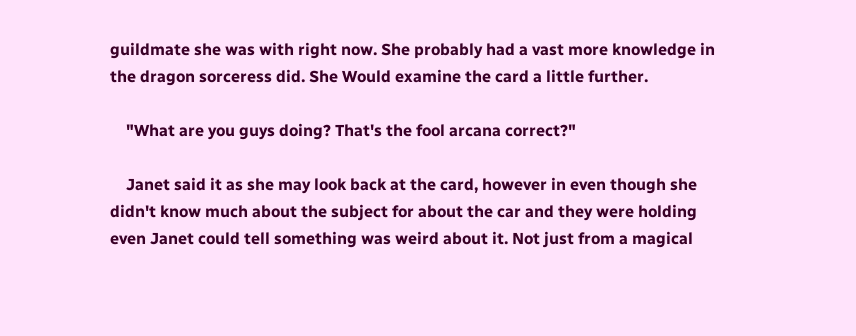guildmate she was with right now. She probably had a vast more knowledge in the dragon sorceress did. She Would examine the card a little further.

    "What are you guys doing? That's the fool arcana correct?"

    Janet said it as she may look back at the card, however in even though she didn't know much about the subject for about the car and they were holding even Janet could tell something was weird about it. Not just from a magical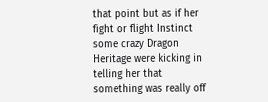that point but as if her fight or flight Instinct some crazy Dragon Heritage were kicking in telling her that something was really off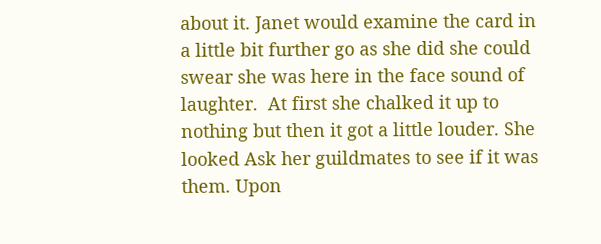about it. Janet would examine the card in a little bit further go as she did she could swear she was here in the face sound of laughter.  At first she chalked it up to nothing but then it got a little louder. She looked Ask her guildmates to see if it was them. Upon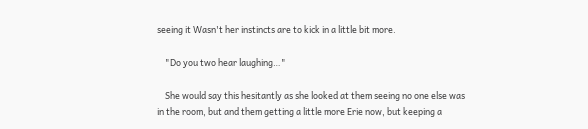seeing it Wasn't her instincts are to kick in a little bit more.

    "Do you two hear laughing…"

    She would say this hesitantly as she looked at them seeing no one else was in the room, but and them getting a little more Erie now, but keeping a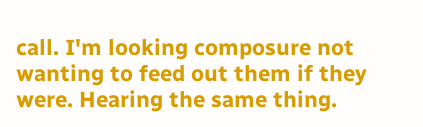call. I'm looking composure not wanting to feed out them if they were. Hearing the same thing.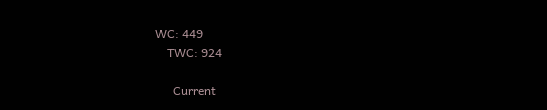WC: 449
    TWC: 924

      Current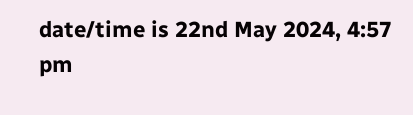date/time is 22nd May 2024, 4:57 pm